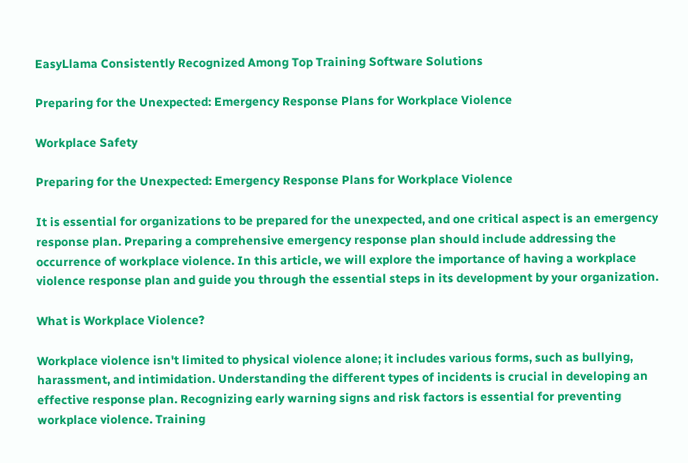EasyLlama Consistently Recognized Among Top Training Software Solutions

Preparing for the Unexpected: Emergency Response Plans for Workplace Violence

Workplace Safety

Preparing for the Unexpected: Emergency Response Plans for Workplace Violence

It is essential for organizations to be prepared for the unexpected, and one critical aspect is an emergency response plan. Preparing a comprehensive emergency response plan should include addressing the occurrence of workplace violence. In this article, we will explore the importance of having a workplace violence response plan and guide you through the essential steps in its development by your organization.

What is Workplace Violence?

Workplace violence isn't limited to physical violence alone; it includes various forms, such as bullying, harassment, and intimidation. Understanding the different types of incidents is crucial in developing an effective response plan. Recognizing early warning signs and risk factors is essential for preventing workplace violence. Training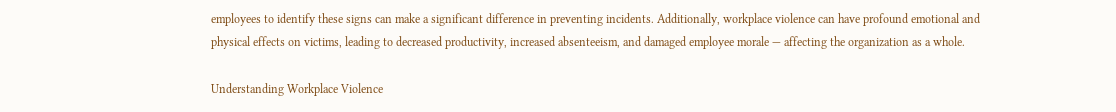employees to identify these signs can make a significant difference in preventing incidents. Additionally, workplace violence can have profound emotional and physical effects on victims, leading to decreased productivity, increased absenteeism, and damaged employee morale — affecting the organization as a whole.

Understanding Workplace Violence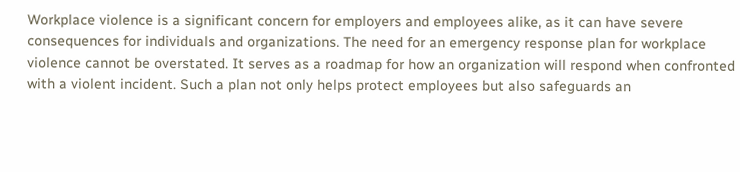Workplace violence is a significant concern for employers and employees alike, as it can have severe consequences for individuals and organizations. The need for an emergency response plan for workplace violence cannot be overstated. It serves as a roadmap for how an organization will respond when confronted with a violent incident. Such a plan not only helps protect employees but also safeguards an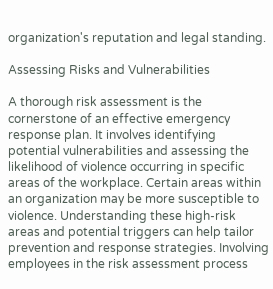organization's reputation and legal standing.

Assessing Risks and Vulnerabilities

A thorough risk assessment is the cornerstone of an effective emergency response plan. It involves identifying potential vulnerabilities and assessing the likelihood of violence occurring in specific areas of the workplace. Certain areas within an organization may be more susceptible to violence. Understanding these high-risk areas and potential triggers can help tailor prevention and response strategies. Involving employees in the risk assessment process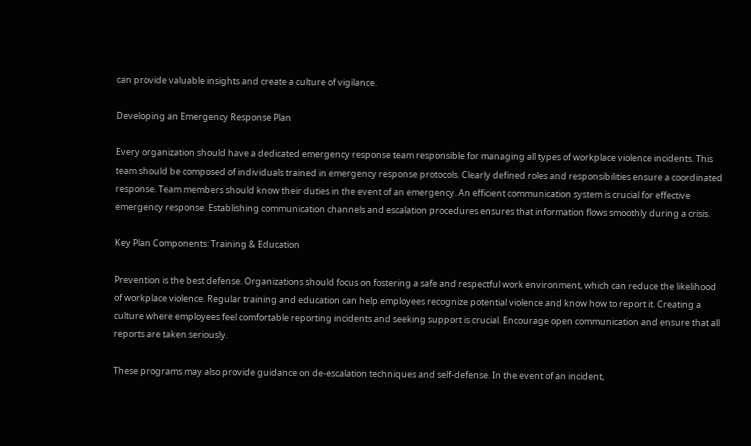can provide valuable insights and create a culture of vigilance.

Developing an Emergency Response Plan

Every organization should have a dedicated emergency response team responsible for managing all types of workplace violence incidents. This team should be composed of individuals trained in emergency response protocols. Clearly defined roles and responsibilities ensure a coordinated response. Team members should know their duties in the event of an emergency. An efficient communication system is crucial for effective emergency response. Establishing communication channels and escalation procedures ensures that information flows smoothly during a crisis.

Key Plan Components: Training & Education

Prevention is the best defense. Organizations should focus on fostering a safe and respectful work environment, which can reduce the likelihood of workplace violence. Regular training and education can help employees recognize potential violence and know how to report it. Creating a culture where employees feel comfortable reporting incidents and seeking support is crucial. Encourage open communication and ensure that all reports are taken seriously.

These programs may also provide guidance on de-escalation techniques and self-defense. In the event of an incident,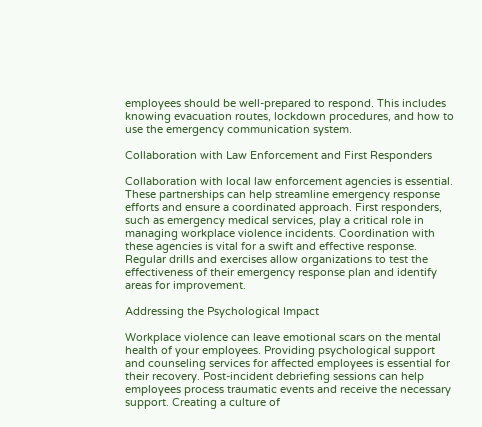employees should be well-prepared to respond. This includes knowing evacuation routes, lockdown procedures, and how to use the emergency communication system.

Collaboration with Law Enforcement and First Responders

Collaboration with local law enforcement agencies is essential. These partnerships can help streamline emergency response efforts and ensure a coordinated approach. First responders, such as emergency medical services, play a critical role in managing workplace violence incidents. Coordination with these agencies is vital for a swift and effective response. Regular drills and exercises allow organizations to test the effectiveness of their emergency response plan and identify areas for improvement.

Addressing the Psychological Impact

Workplace violence can leave emotional scars on the mental health of your employees. Providing psychological support and counseling services for affected employees is essential for their recovery. Post-incident debriefing sessions can help employees process traumatic events and receive the necessary support. Creating a culture of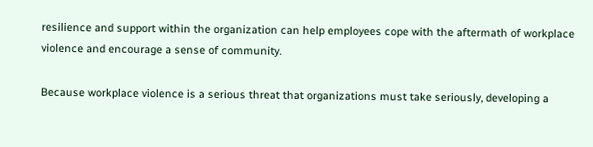resilience and support within the organization can help employees cope with the aftermath of workplace violence and encourage a sense of community.

Because workplace violence is a serious threat that organizations must take seriously, developing a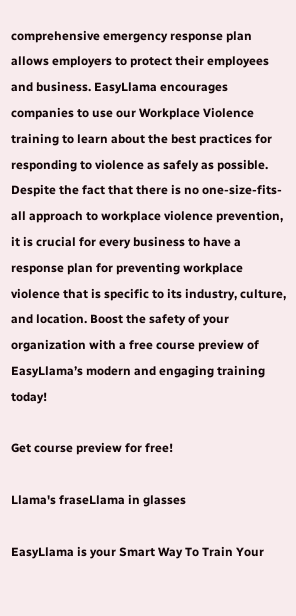comprehensive emergency response plan allows employers to protect their employees and business. EasyLlama encourages companies to use our Workplace Violence training to learn about the best practices for responding to violence as safely as possible. Despite the fact that there is no one-size-fits-all approach to workplace violence prevention, it is crucial for every business to have a response plan for preventing workplace violence that is specific to its industry, culture, and location. Boost the safety of your organization with a free course preview of EasyLlama’s modern and engaging training today!

Get course preview for free!

Llama's fraseLlama in glasses

EasyLlama is your Smart Way To Train Your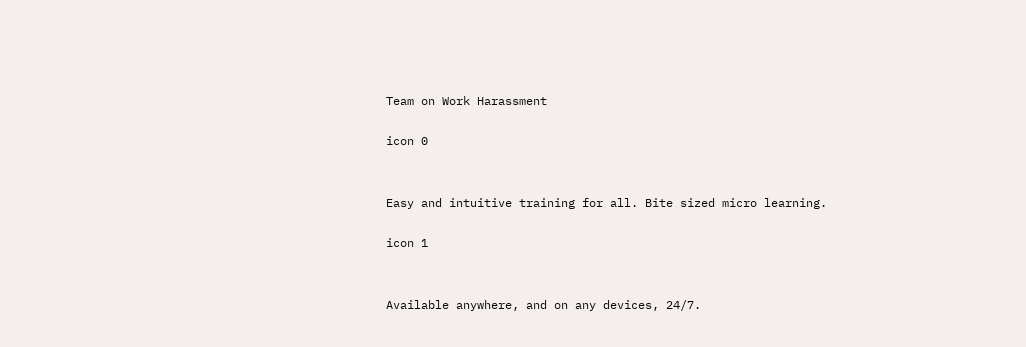Team on Work Harassment

icon 0


Easy and intuitive training for all. Bite sized micro learning.

icon 1


Available anywhere, and on any devices, 24/7.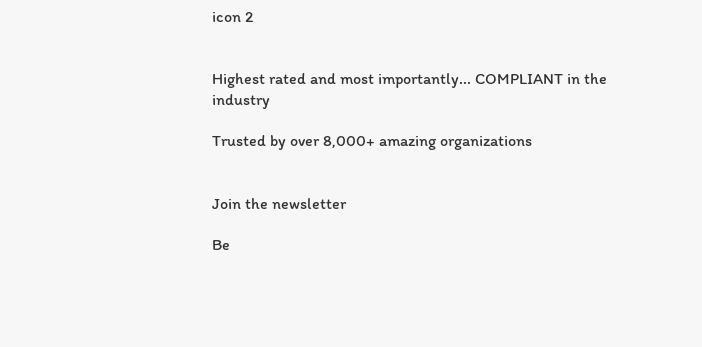icon 2


Highest rated and most importantly... COMPLIANT in the industry

Trusted by over 8,000+ amazing organizations


Join the newsletter

Be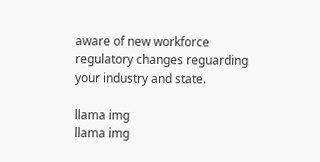aware of new workforce regulatory changes reguarding your industry and state.

llama img
llama img